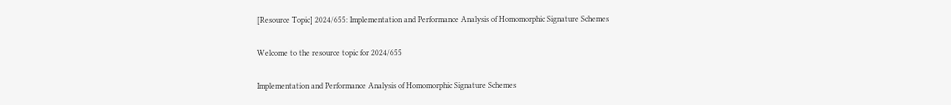[Resource Topic] 2024/655: Implementation and Performance Analysis of Homomorphic Signature Schemes

Welcome to the resource topic for 2024/655

Implementation and Performance Analysis of Homomorphic Signature Schemes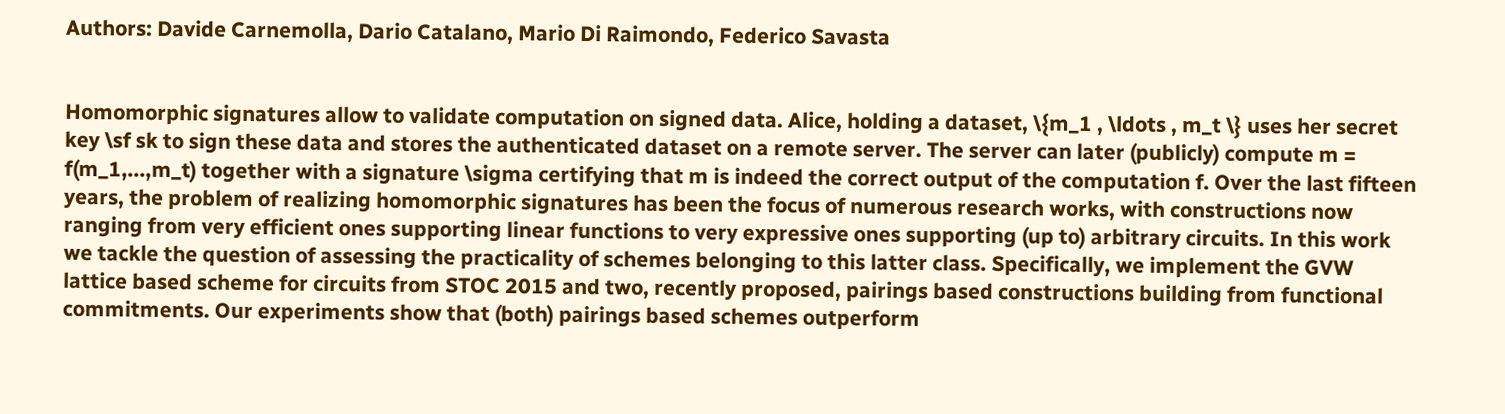Authors: Davide Carnemolla, Dario Catalano, Mario Di Raimondo, Federico Savasta


Homomorphic signatures allow to validate computation on signed data. Alice, holding a dataset, \{m_1 , \ldots , m_t \} uses her secret key \sf sk to sign these data and stores the authenticated dataset on a remote server. The server can later (publicly) compute m = f(m_1,...,m_t) together with a signature \sigma certifying that m is indeed the correct output of the computation f. Over the last fifteen years, the problem of realizing homomorphic signatures has been the focus of numerous research works, with constructions now ranging from very efficient ones supporting linear functions to very expressive ones supporting (up to) arbitrary circuits. In this work we tackle the question of assessing the practicality of schemes belonging to this latter class. Specifically, we implement the GVW lattice based scheme for circuits from STOC 2015 and two, recently proposed, pairings based constructions building from functional commitments. Our experiments show that (both) pairings based schemes outperform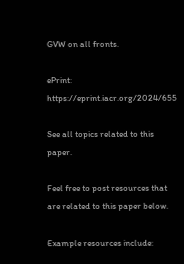GVW on all fronts.

ePrint: https://eprint.iacr.org/2024/655

See all topics related to this paper.

Feel free to post resources that are related to this paper below.

Example resources include: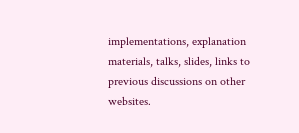implementations, explanation materials, talks, slides, links to previous discussions on other websites.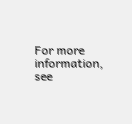For more information, see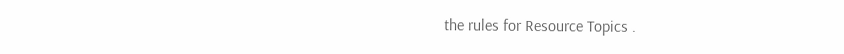the rules for Resource Topics .